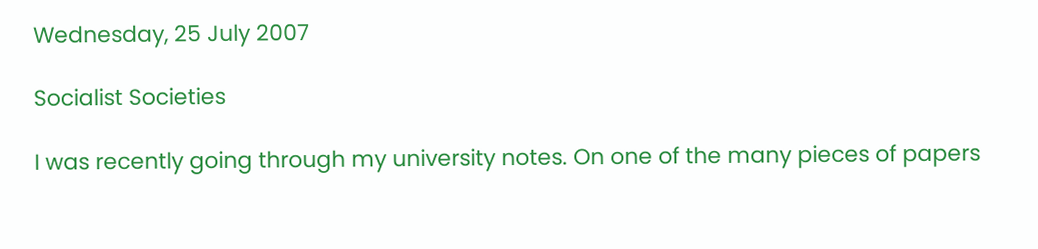Wednesday, 25 July 2007

Socialist Societies

I was recently going through my university notes. On one of the many pieces of papers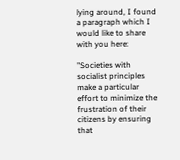lying around, I found a paragraph which I would like to share with you here:

"Societies with socialist principles make a particular effort to minimize the frustration of their citizens by ensuring that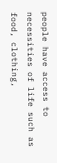people have access to necessities of life such as food, clothing,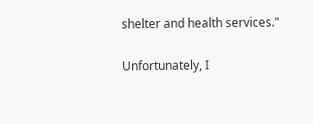shelter and health services."

Unfortunately, I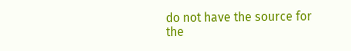do not have the source for the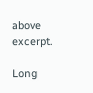above excerpt.

Long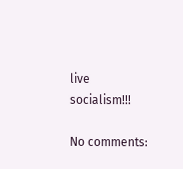live socialism!!!

No comments: